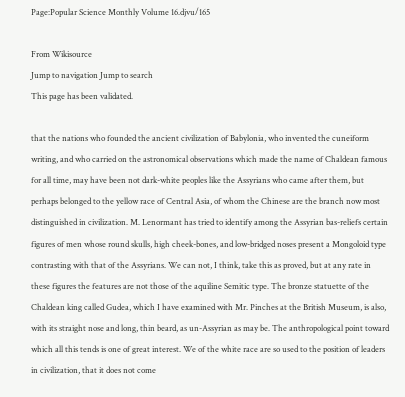Page:Popular Science Monthly Volume 16.djvu/165

From Wikisource
Jump to navigation Jump to search
This page has been validated.

that the nations who founded the ancient civilization of Babylonia, who invented the cuneiform writing, and who carried on the astronomical observations which made the name of Chaldean famous for all time, may have been not dark-white peoples like the Assyrians who came after them, but perhaps belonged to the yellow race of Central Asia, of whom the Chinese are the branch now most distinguished in civilization. M. Lenormant has tried to identify among the Assyrian bas-reliefs certain figures of men whose round skulls, high cheek-bones, and low-bridged noses present a Mongoloid type contrasting with that of the Assyrians. We can not, I think, take this as proved, but at any rate in these figures the features are not those of the aquiline Semitic type. The bronze statuette of the Chaldean king called Gudea, which I have examined with Mr. Pinches at the British Museum, is also, with its straight nose and long, thin beard, as un-Assyrian as may be. The anthropological point toward which all this tends is one of great interest. We of the white race are so used to the position of leaders in civilization, that it does not come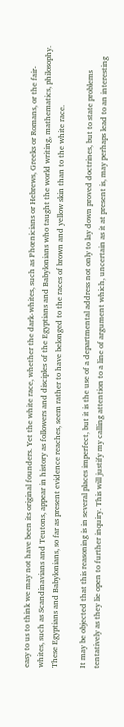easy to us to think we may not have been its original founders. Yet the white race, whether the dark-whites, such as Phœnicians or Hebrews, Greeks or Romans, or the fair-whites, such as Scandinavians and Teutons, appear in history as followers and disciples of the Egyptians and Babylonians who taught the world writing, mathematics, philosophy. These Egyptians and Babylonians, so far as present evidence reaches, seem rather to have belonged to the races of brown and yellow skin than to the white race.

It may be objected that this reasoning is in several places imperfect, but it is the use of a departmental address not only to lay down proved doctrines, but to state problems tentatively as they lie open to further inquiry. This will justify my calling attention to a line of argument which, uncertain as it at present is, may perhaps lead to an interesting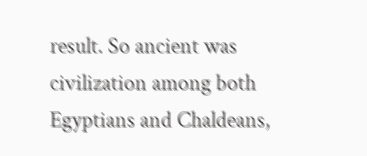result. So ancient was civilization among both Egyptians and Chaldeans,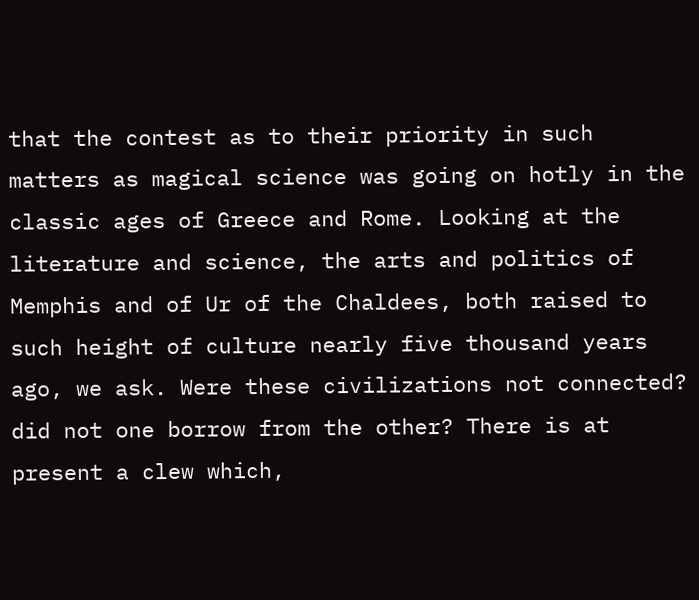that the contest as to their priority in such matters as magical science was going on hotly in the classic ages of Greece and Rome. Looking at the literature and science, the arts and politics of Memphis and of Ur of the Chaldees, both raised to such height of culture nearly five thousand years ago, we ask. Were these civilizations not connected? did not one borrow from the other? There is at present a clew which,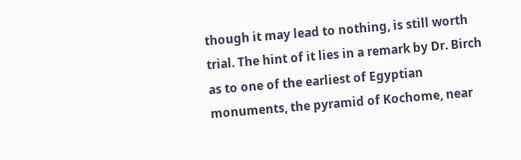though it may lead to nothing, is still worth trial. The hint of it lies in a remark by Dr. Birch as to one of the earliest of Egyptian monuments, the pyramid of Kochome, near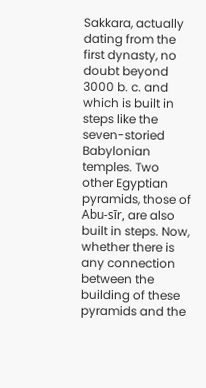Sakkara, actually dating from the first dynasty, no doubt beyond 3000 b. c. and which is built in steps like the seven-storied Babylonian temples. Two other Egyptian pyramids, those of Abu-sīr, are also built in steps. Now, whether there is any connection between the building of these pyramids and the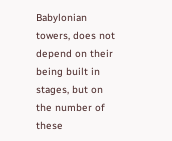Babylonian towers, does not depend on their being built in stages, but on the number of these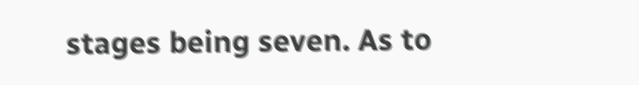stages being seven. As to